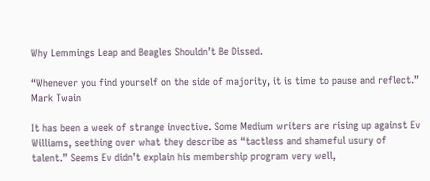Why Lemmings Leap and Beagles Shouldn’t Be Dissed.

“Whenever you find yourself on the side of majority, it is time to pause and reflect.” Mark Twain

It has been a week of strange invective. Some Medium writers are rising up against Ev Williams, seething over what they describe as “tactless and shameful usury of talent.” Seems Ev didn’t explain his membership program very well,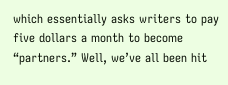which essentially asks writers to pay five dollars a month to become “partners.” Well, we’ve all been hit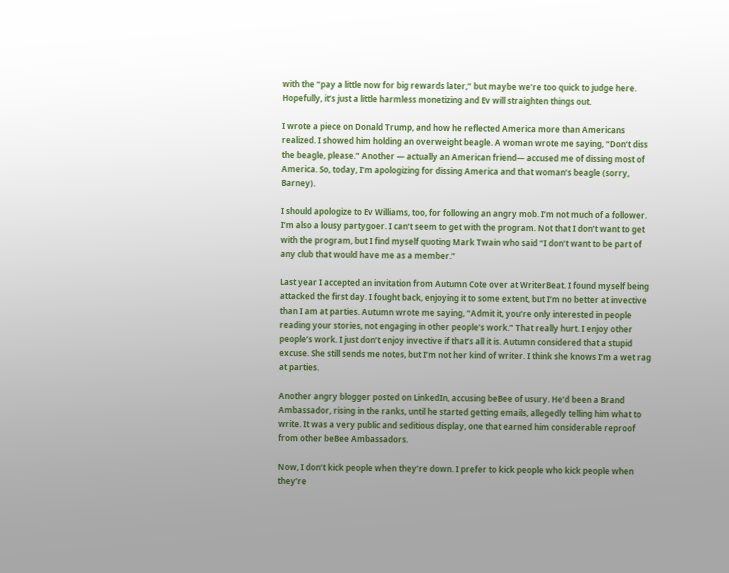with the “pay a little now for big rewards later,” but maybe we’re too quick to judge here. Hopefully, it’s just a little harmless monetizing and Ev will straighten things out.

I wrote a piece on Donald Trump, and how he reflected America more than Americans realized. I showed him holding an overweight beagle. A woman wrote me saying, “Don’t diss the beagle, please.” Another — actually an American friend— accused me of dissing most of America. So, today, I’m apologizing for dissing America and that woman’s beagle (sorry, Barney).

I should apologize to Ev Williams, too, for following an angry mob. I’m not much of a follower. I’m also a lousy partygoer. I can’t seem to get with the program. Not that I don’t want to get with the program, but I find myself quoting Mark Twain who said “I don’t want to be part of any club that would have me as a member.”

Last year I accepted an invitation from Autumn Cote over at WriterBeat. I found myself being attacked the first day. I fought back, enjoying it to some extent, but I’m no better at invective than I am at parties. Autumn wrote me saying, “Admit it, you’re only interested in people reading your stories, not engaging in other people’s work.” That really hurt. I enjoy other people’s work. I just don’t enjoy invective if that’s all it is. Autumn considered that a stupid excuse. She still sends me notes, but I’m not her kind of writer. I think she knows I’m a wet rag at parties.

Another angry blogger posted on LinkedIn, accusing beBee of usury. He’d been a Brand Ambassador, rising in the ranks, until he started getting emails, allegedly telling him what to write. It was a very public and seditious display, one that earned him considerable reproof from other beBee Ambassadors.

Now, I don’t kick people when they’re down. I prefer to kick people who kick people when they’re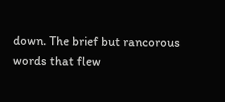down. The brief but rancorous words that flew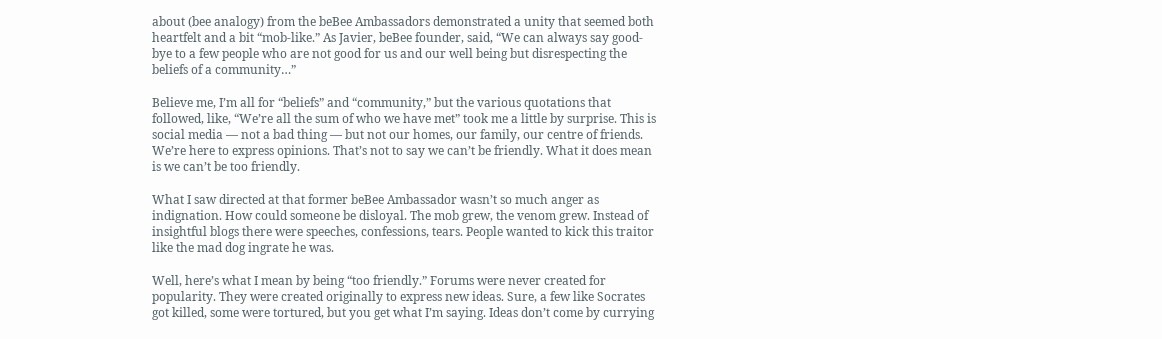about (bee analogy) from the beBee Ambassadors demonstrated a unity that seemed both heartfelt and a bit “mob-like.” As Javier, beBee founder, said, “We can always say good-bye to a few people who are not good for us and our well being but disrespecting the beliefs of a community…”

Believe me, I’m all for “beliefs” and “community,” but the various quotations that followed, like, “We’re all the sum of who we have met” took me a little by surprise. This is social media — not a bad thing — but not our homes, our family, our centre of friends. We’re here to express opinions. That’s not to say we can’t be friendly. What it does mean is we can’t be too friendly.

What I saw directed at that former beBee Ambassador wasn’t so much anger as indignation. How could someone be disloyal. The mob grew, the venom grew. Instead of insightful blogs there were speeches, confessions, tears. People wanted to kick this traitor like the mad dog ingrate he was.

Well, here’s what I mean by being “too friendly.” Forums were never created for popularity. They were created originally to express new ideas. Sure, a few like Socrates got killed, some were tortured, but you get what I’m saying. Ideas don’t come by currying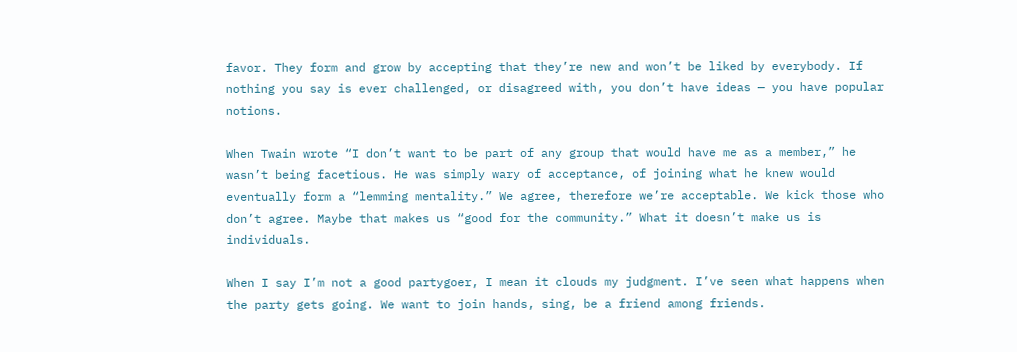favor. They form and grow by accepting that they’re new and won’t be liked by everybody. If nothing you say is ever challenged, or disagreed with, you don’t have ideas — you have popular notions.

When Twain wrote “I don’t want to be part of any group that would have me as a member,” he wasn’t being facetious. He was simply wary of acceptance, of joining what he knew would eventually form a “lemming mentality.” We agree, therefore we’re acceptable. We kick those who don’t agree. Maybe that makes us “good for the community.” What it doesn’t make us is individuals.

When I say I’m not a good partygoer, I mean it clouds my judgment. I’ve seen what happens when the party gets going. We want to join hands, sing, be a friend among friends.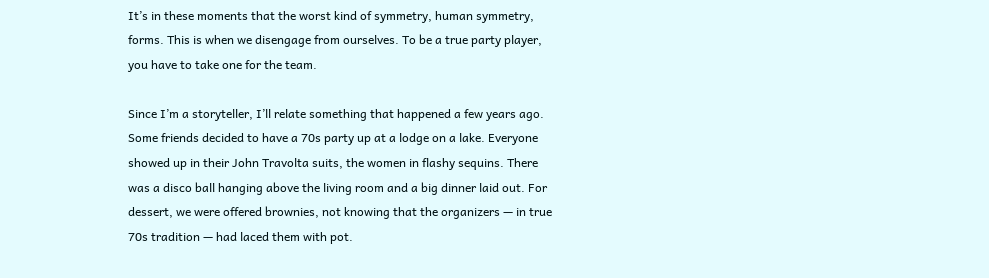It’s in these moments that the worst kind of symmetry, human symmetry, forms. This is when we disengage from ourselves. To be a true party player, you have to take one for the team.

Since I’m a storyteller, I’ll relate something that happened a few years ago. Some friends decided to have a 70s party up at a lodge on a lake. Everyone showed up in their John Travolta suits, the women in flashy sequins. There was a disco ball hanging above the living room and a big dinner laid out. For dessert, we were offered brownies, not knowing that the organizers — in true 70s tradition — had laced them with pot.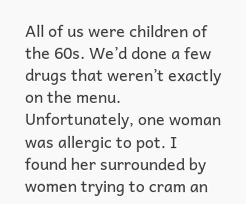All of us were children of the 60s. We’d done a few drugs that weren’t exactly on the menu. Unfortunately, one woman was allergic to pot. I found her surrounded by women trying to cram an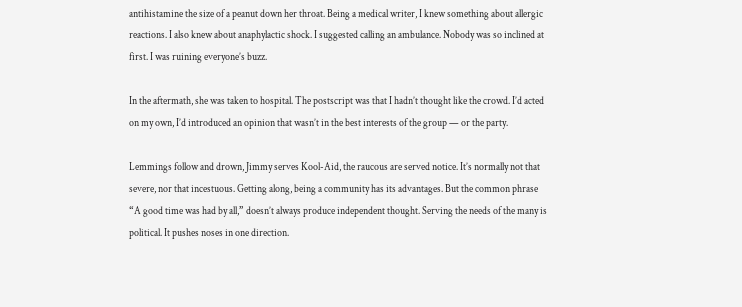antihistamine the size of a peanut down her throat. Being a medical writer, I knew something about allergic reactions. I also knew about anaphylactic shock. I suggested calling an ambulance. Nobody was so inclined at first. I was ruining everyone’s buzz.

In the aftermath, she was taken to hospital. The postscript was that I hadn’t thought like the crowd. I’d acted on my own, I’d introduced an opinion that wasn’t in the best interests of the group — or the party.

Lemmings follow and drown, Jimmy serves Kool-Aid, the raucous are served notice. It’s normally not that severe, nor that incestuous. Getting along, being a community has its advantages. But the common phrase “A good time was had by all,” doesn’t always produce independent thought. Serving the needs of the many is political. It pushes noses in one direction.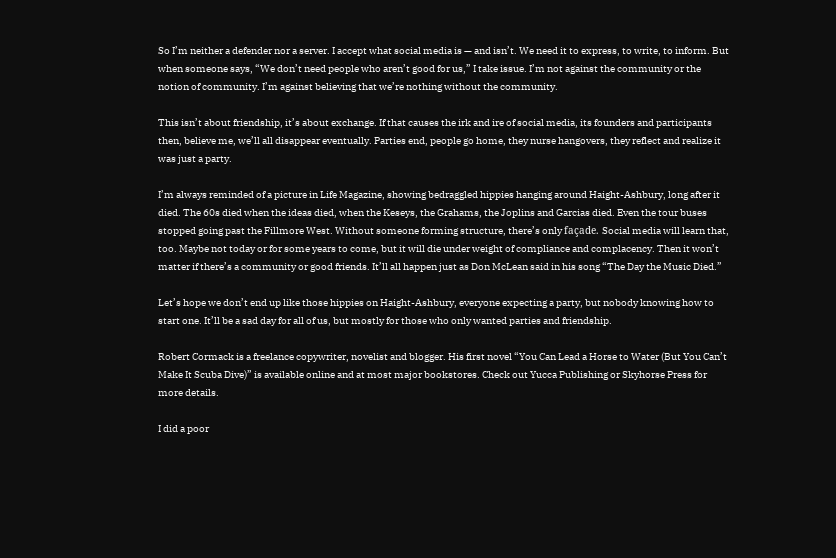So I’m neither a defender nor a server. I accept what social media is — and isn’t. We need it to express, to write, to inform. But when someone says, “We don’t need people who aren’t good for us,” I take issue. I’m not against the community or the notion of community. I’m against believing that we’re nothing without the community.

This isn’t about friendship, it’s about exchange. If that causes the irk and ire of social media, its founders and participants then, believe me, we’ll all disappear eventually. Parties end, people go home, they nurse hangovers, they reflect and realize it was just a party.

I’m always reminded of a picture in Life Magazine, showing bedraggled hippies hanging around Haight-Ashbury, long after it died. The 60s died when the ideas died, when the Keseys, the Grahams, the Joplins and Garcias died. Even the tour buses stopped going past the Fillmore West. Without someone forming structure, there’s only façade. Social media will learn that, too. Maybe not today or for some years to come, but it will die under weight of compliance and complacency. Then it won’t matter if there’s a community or good friends. It’ll all happen just as Don McLean said in his song “The Day the Music Died.”

Let’s hope we don’t end up like those hippies on Haight-Ashbury, everyone expecting a party, but nobody knowing how to start one. It’ll be a sad day for all of us, but mostly for those who only wanted parties and friendship.

Robert Cormack is a freelance copywriter, novelist and blogger. His first novel “You Can Lead a Horse to Water (But You Can’t Make It Scuba Dive)” is available online and at most major bookstores. Check out Yucca Publishing or Skyhorse Press for more details.

I did a poor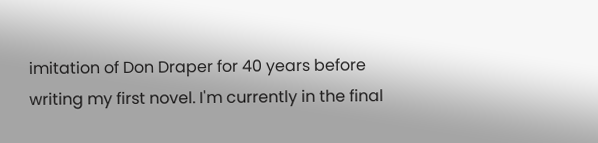imitation of Don Draper for 40 years before writing my first novel. I'm currently in the final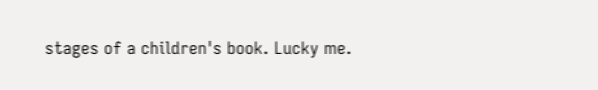stages of a children's book. Lucky me.